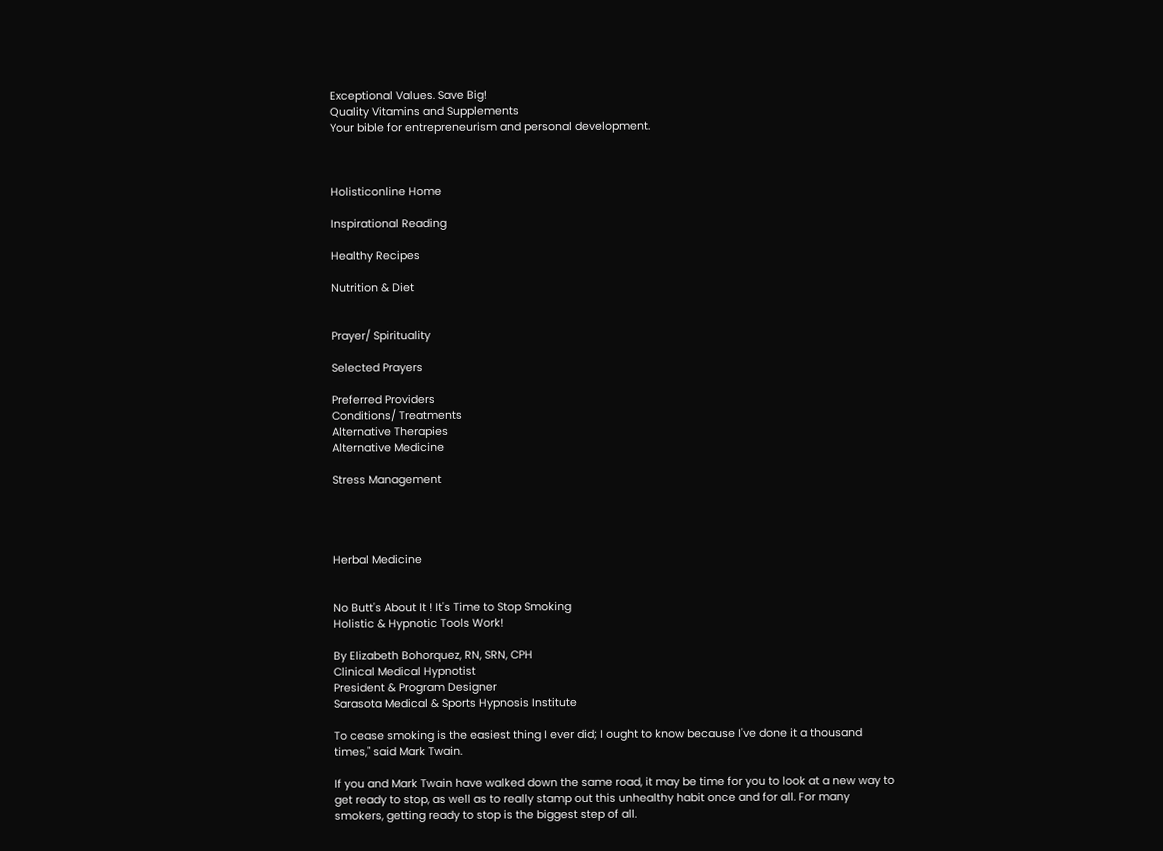Exceptional Values. Save Big!
Quality Vitamins and Supplements
Your bible for entrepreneurism and personal development.



Holisticonline Home

Inspirational Reading

Healthy Recipes

Nutrition & Diet


Prayer/ Spirituality

Selected Prayers

Preferred Providers
Conditions/ Treatments
Alternative Therapies
Alternative Medicine

Stress Management




Herbal Medicine


No Butt's About It ! It's Time to Stop Smoking
Holistic & Hypnotic Tools Work!

By Elizabeth Bohorquez, RN, SRN, CPH
Clinical Medical Hypnotist
President & Program Designer
Sarasota Medical & Sports Hypnosis Institute

To cease smoking is the easiest thing I ever did; I ought to know because I've done it a thousand times," said Mark Twain.

If you and Mark Twain have walked down the same road, it may be time for you to look at a new way to get ready to stop, as well as to really stamp out this unhealthy habit once and for all. For many smokers, getting ready to stop is the biggest step of all.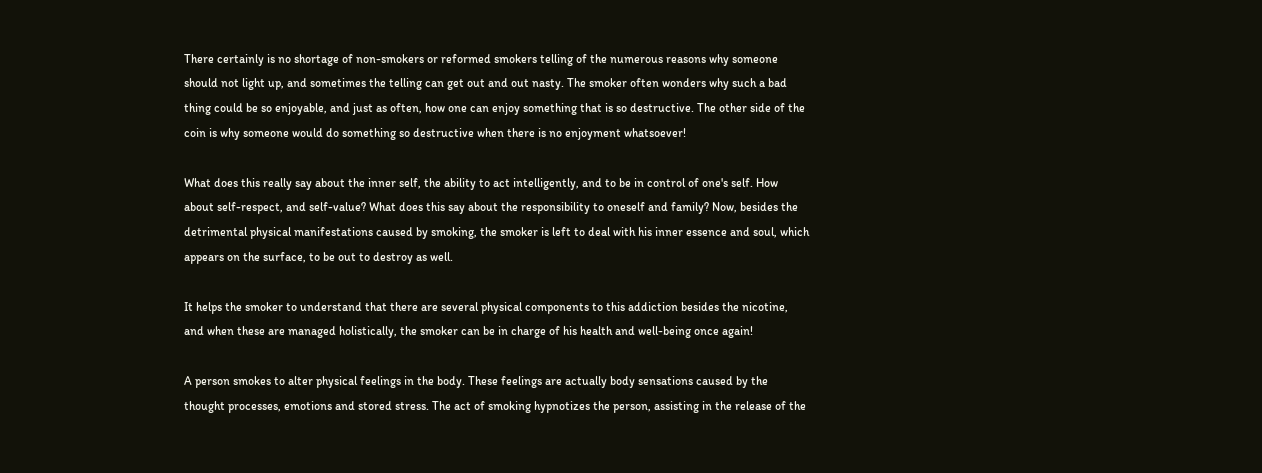There certainly is no shortage of non-smokers or reformed smokers telling of the numerous reasons why someone should not light up, and sometimes the telling can get out and out nasty. The smoker often wonders why such a bad thing could be so enjoyable, and just as often, how one can enjoy something that is so destructive. The other side of the coin is why someone would do something so destructive when there is no enjoyment whatsoever!

What does this really say about the inner self, the ability to act intelligently, and to be in control of one's self. How about self-respect, and self-value? What does this say about the responsibility to oneself and family? Now, besides the detrimental physical manifestations caused by smoking, the smoker is left to deal with his inner essence and soul, which appears on the surface, to be out to destroy as well.

It helps the smoker to understand that there are several physical components to this addiction besides the nicotine, and when these are managed holistically, the smoker can be in charge of his health and well-being once again!

A person smokes to alter physical feelings in the body. These feelings are actually body sensations caused by the thought processes, emotions and stored stress. The act of smoking hypnotizes the person, assisting in the release of the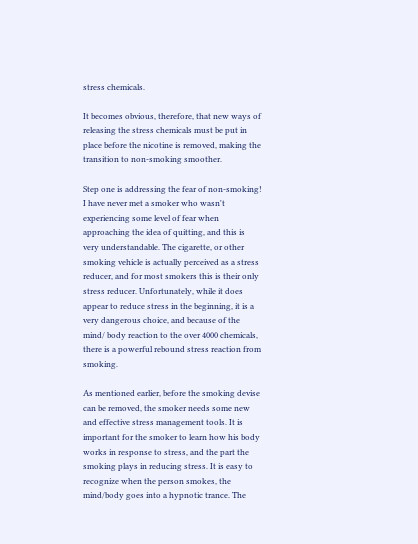stress chemicals.

It becomes obvious, therefore, that new ways of releasing the stress chemicals must be put in place before the nicotine is removed, making the transition to non-smoking smoother.

Step one is addressing the fear of non-smoking! I have never met a smoker who wasn't experiencing some level of fear when approaching the idea of quitting, and this is very understandable. The cigarette, or other smoking vehicle is actually perceived as a stress reducer, and for most smokers this is their only stress reducer. Unfortunately, while it does appear to reduce stress in the beginning, it is a very dangerous choice, and because of the mind/ body reaction to the over 4000 chemicals, there is a powerful rebound stress reaction from smoking.

As mentioned earlier, before the smoking devise can be removed, the smoker needs some new and effective stress management tools. It is important for the smoker to learn how his body works in response to stress, and the part the smoking plays in reducing stress. It is easy to recognize when the person smokes, the mind/body goes into a hypnotic trance. The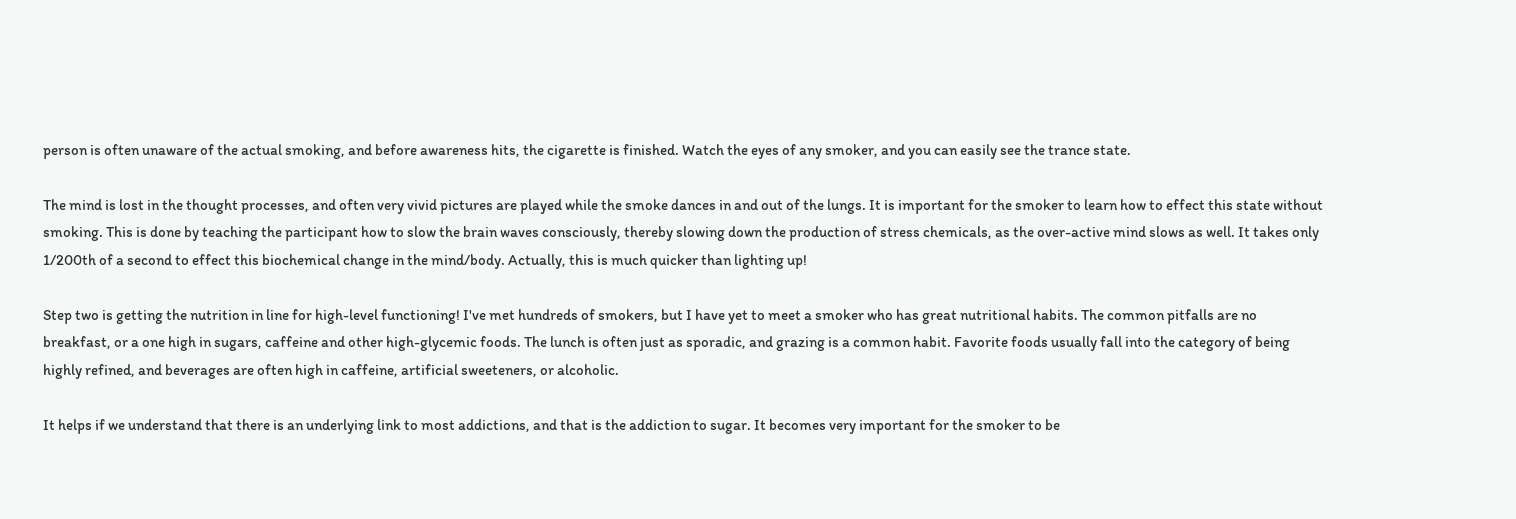person is often unaware of the actual smoking, and before awareness hits, the cigarette is finished. Watch the eyes of any smoker, and you can easily see the trance state.

The mind is lost in the thought processes, and often very vivid pictures are played while the smoke dances in and out of the lungs. It is important for the smoker to learn how to effect this state without smoking. This is done by teaching the participant how to slow the brain waves consciously, thereby slowing down the production of stress chemicals, as the over-active mind slows as well. It takes only 1/200th of a second to effect this biochemical change in the mind/body. Actually, this is much quicker than lighting up!

Step two is getting the nutrition in line for high-level functioning! I've met hundreds of smokers, but I have yet to meet a smoker who has great nutritional habits. The common pitfalls are no breakfast, or a one high in sugars, caffeine and other high-glycemic foods. The lunch is often just as sporadic, and grazing is a common habit. Favorite foods usually fall into the category of being highly refined, and beverages are often high in caffeine, artificial sweeteners, or alcoholic.

It helps if we understand that there is an underlying link to most addictions, and that is the addiction to sugar. It becomes very important for the smoker to be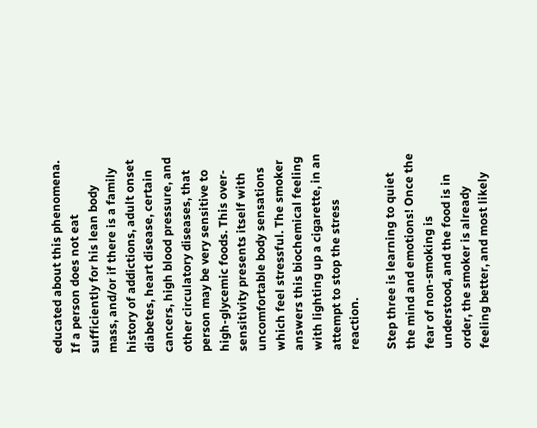educated about this phenomena. If a person does not eat sufficiently for his lean body mass, and/or if there is a family history of addictions, adult onset diabetes, heart disease, certain cancers, high blood pressure, and other circulatory diseases, that person may be very sensitive to high-glycemic foods. This over-sensitivity presents itself with uncomfortable body sensations which feel stressful. The smoker answers this biochemical feeling with lighting up a cigarette, in an attempt to stop the stress reaction.

Step three is learning to quiet the mind and emotions! Once the fear of non-smoking is understood, and the food is in order, the smoker is already feeling better, and most likely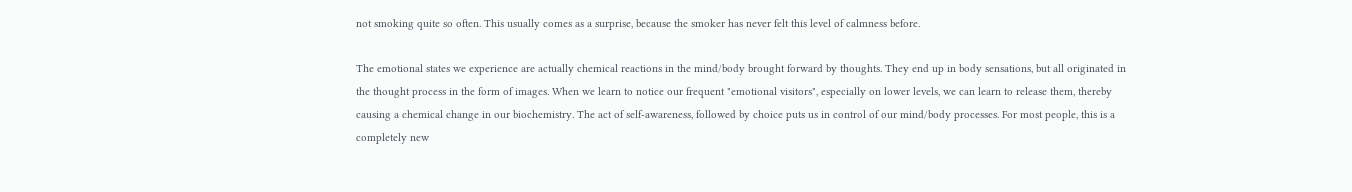not smoking quite so often. This usually comes as a surprise, because the smoker has never felt this level of calmness before.

The emotional states we experience are actually chemical reactions in the mind/body brought forward by thoughts. They end up in body sensations, but all originated in the thought process in the form of images. When we learn to notice our frequent "emotional visitors", especially on lower levels, we can learn to release them, thereby causing a chemical change in our biochemistry. The act of self-awareness, followed by choice puts us in control of our mind/body processes. For most people, this is a completely new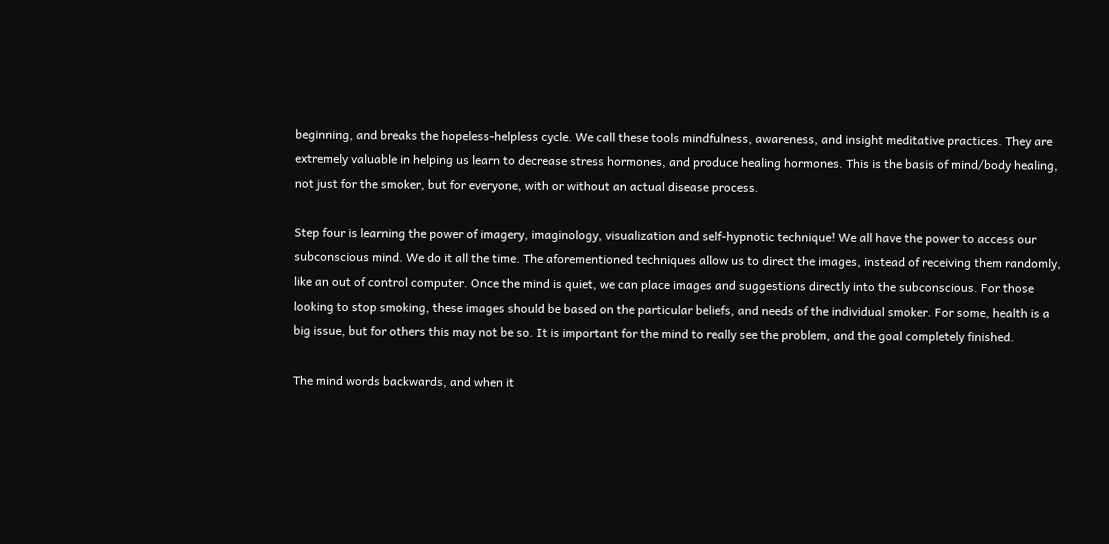beginning, and breaks the hopeless-helpless cycle. We call these tools mindfulness, awareness, and insight meditative practices. They are extremely valuable in helping us learn to decrease stress hormones, and produce healing hormones. This is the basis of mind/body healing, not just for the smoker, but for everyone, with or without an actual disease process.

Step four is learning the power of imagery, imaginology, visualization and self-hypnotic technique! We all have the power to access our subconscious mind. We do it all the time. The aforementioned techniques allow us to direct the images, instead of receiving them randomly, like an out of control computer. Once the mind is quiet, we can place images and suggestions directly into the subconscious. For those looking to stop smoking, these images should be based on the particular beliefs, and needs of the individual smoker. For some, health is a big issue, but for others this may not be so. It is important for the mind to really see the problem, and the goal completely finished.

The mind words backwards, and when it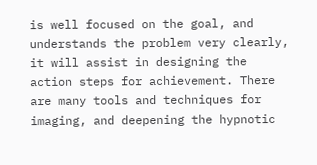is well focused on the goal, and understands the problem very clearly, it will assist in designing the action steps for achievement. There are many tools and techniques for imaging, and deepening the hypnotic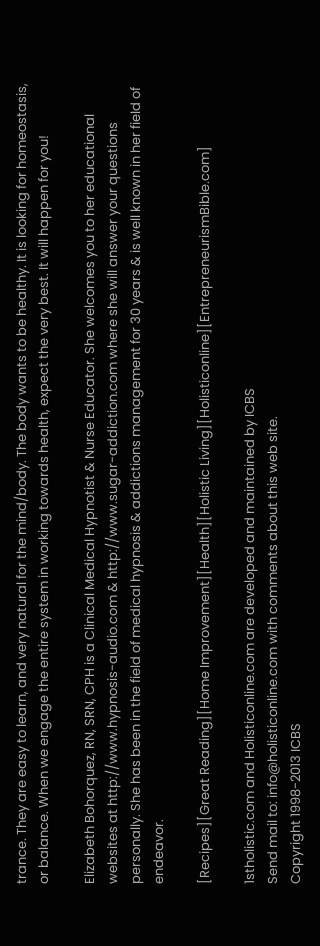trance. They are easy to learn, and very natural for the mind/body. The body wants to be healthy. It is looking for homeostasis, or balance. When we engage the entire system in working towards health, expect the very best. It will happen for you!

Elizabeth Bohorquez, RN, SRN, CPH is a Clinical Medical Hypnotist & Nurse Educator. She welcomes you to her educational websites at http://www.hypnosis-audio.com & http://www.sugar-addiction.com where she will answer your questions personally. She has been in the field of medical hypnosis & addictions management for 30 years & is well known in her field of endeavor.

[Recipes][Great Reading][Home Improvement][Health][Holistic Living][Holisticonline][EntrepreneurismBible.com]

1stholistic.com and Holisticonline.com are developed and maintained by ICBS
Send mail to: info@holisticonline.com with comments about this web site.
Copyright 1998-2013 ICBS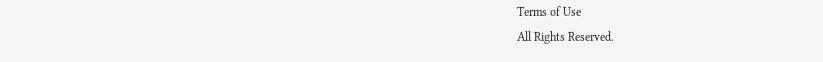Terms of Use
All Rights Reserved.